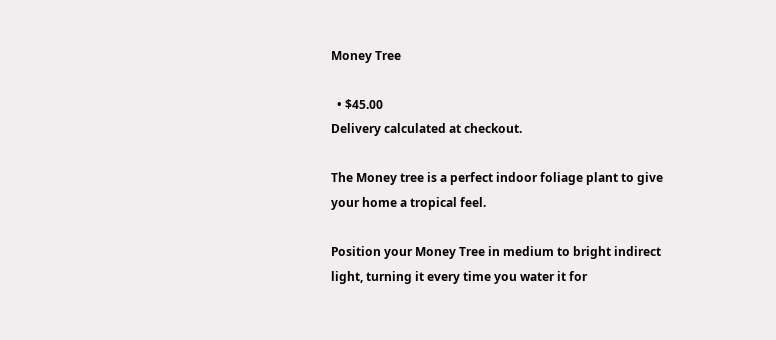Money Tree

  • $45.00
Delivery calculated at checkout.

The Money tree is a perfect indoor foliage plant to give your home a tropical feel.

Position your Money Tree in medium to bright indirect light, turning it every time you water it for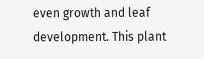even growth and leaf development. This plant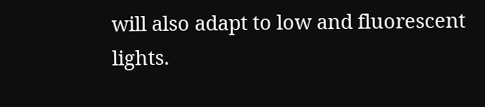will also adapt to low and fluorescent lights.